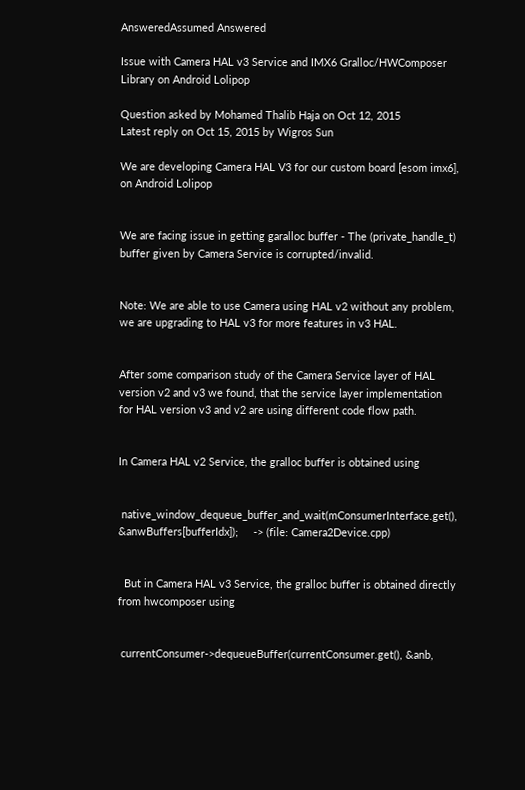AnsweredAssumed Answered

Issue with Camera HAL v3 Service and IMX6 Gralloc/HWComposer Library on Android Lolipop

Question asked by Mohamed Thalib Haja on Oct 12, 2015
Latest reply on Oct 15, 2015 by Wigros Sun

We are developing Camera HAL V3 for our custom board [esom imx6], on Android Lolipop


We are facing issue in getting garalloc buffer - The (private_handle_t) buffer given by Camera Service is corrupted/invalid.


Note: We are able to use Camera using HAL v2 without any problem, we are upgrading to HAL v3 for more features in v3 HAL.


After some comparison study of the Camera Service layer of HAL version v2 and v3 we found, that the service layer implementation for HAL version v3 and v2 are using different code flow path.


In Camera HAL v2 Service, the gralloc buffer is obtained using


 native_window_dequeue_buffer_and_wait(mConsumerInterface.get(), &anwBuffers[bufferIdx]);     -> (file: Camera2Device.cpp)


  But in Camera HAL v3 Service, the gralloc buffer is obtained directly from hwcomposer using


 currentConsumer->dequeueBuffer(currentConsumer.get(), &anb,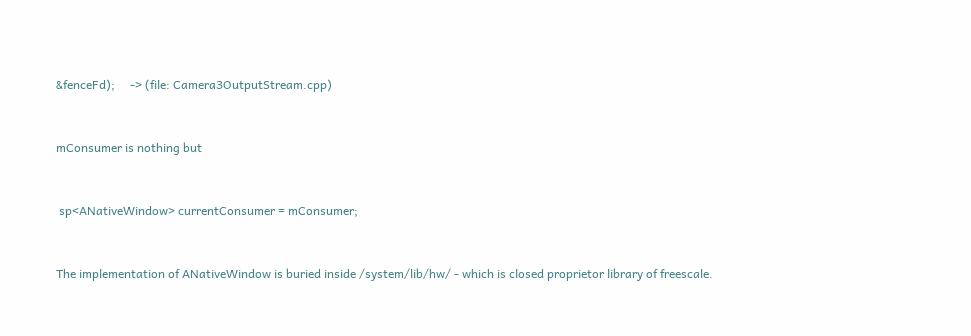&fenceFd);     -> (file: Camera3OutputStream.cpp)


mConsumer is nothing but


 sp<ANativeWindow> currentConsumer = mConsumer;


The implementation of ANativeWindow is buried inside /system/lib/hw/ - which is closed proprietor library of freescale.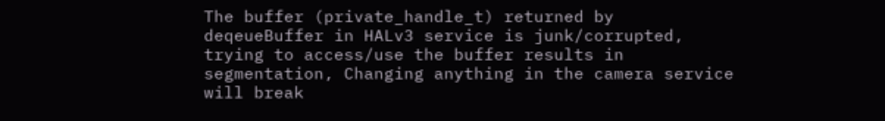The buffer (private_handle_t) returned by deqeueBuffer in HALv3 service is junk/corrupted, trying to access/use the buffer results in segmentation, Changing anything in the camera service will break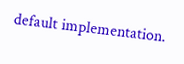default implementation.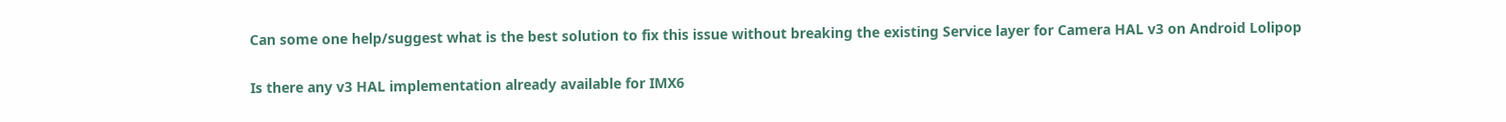Can some one help/suggest what is the best solution to fix this issue without breaking the existing Service layer for Camera HAL v3 on Android Lolipop


Is there any v3 HAL implementation already available for IMX6